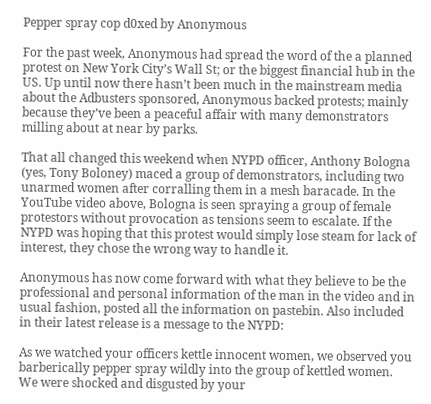Pepper spray cop d0xed by Anonymous

For the past week, Anonymous had spread the word of the a planned protest on New York City’s Wall St; or the biggest financial hub in the US. Up until now there hasn’t been much in the mainstream media about the Adbusters sponsored, Anonymous backed protests; mainly because they’ve been a peaceful affair with many demonstrators milling about at near by parks.

That all changed this weekend when NYPD officer, Anthony Bologna (yes, Tony Boloney) maced a group of demonstrators, including two unarmed women after corralling them in a mesh baracade. In the YouTube video above, Bologna is seen spraying a group of female protestors without provocation as tensions seem to escalate. If the NYPD was hoping that this protest would simply lose steam for lack of interest, they chose the wrong way to handle it.

Anonymous has now come forward with what they believe to be the professional and personal information of the man in the video and in usual fashion, posted all the information on pastebin. Also included in their latest release is a message to the NYPD:

As we watched your officers kettle innocent women, we observed you barberically pepper spray wildly into the group of kettled women.  We were shocked and disgusted by your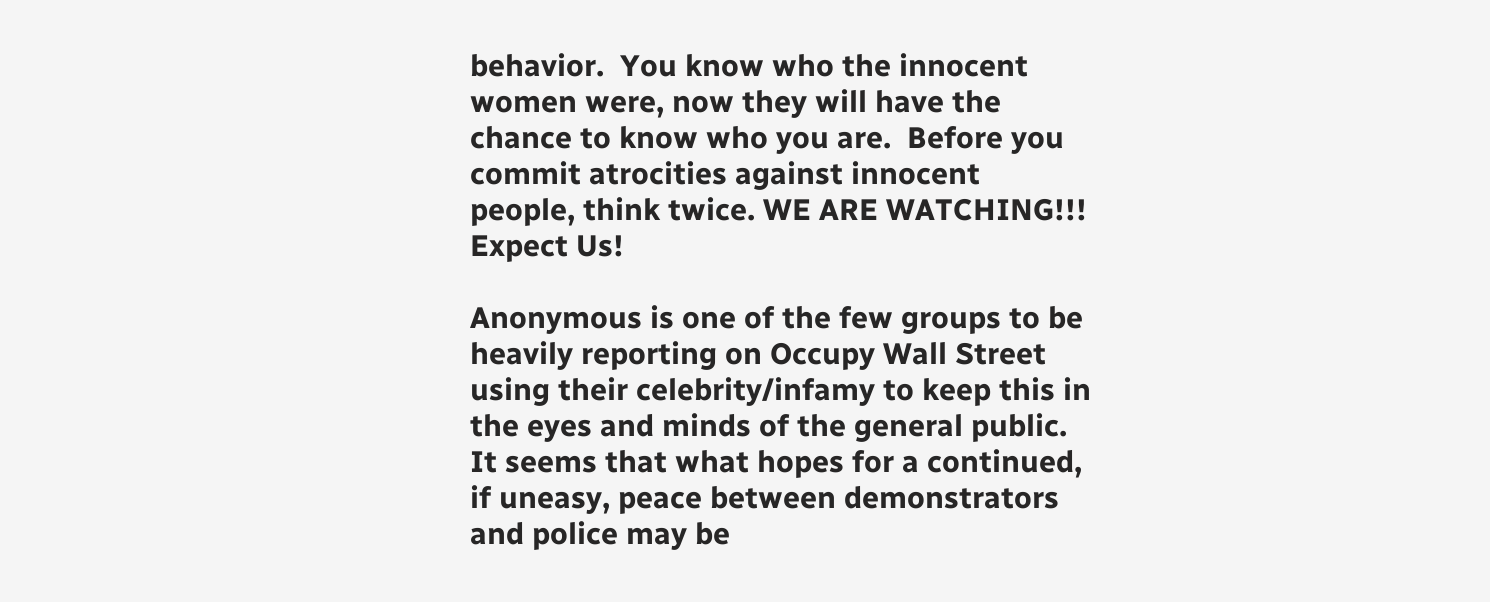behavior.  You know who the innocent women were, now they will have the chance to know who you are.  Before you commit atrocities against innocent people, think twice. WE ARE WATCHING!!! Expect Us!

Anonymous is one of the few groups to be heavily reporting on Occupy Wall Street using their celebrity/infamy to keep this in the eyes and minds of the general public. It seems that what hopes for a continued, if uneasy, peace between demonstrators and police may be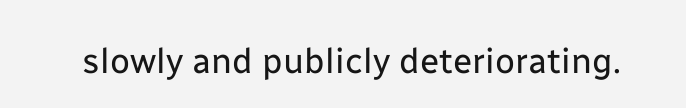slowly and publicly deteriorating.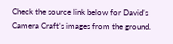Check the source link below for David’s Camera Craft’s images from the ground.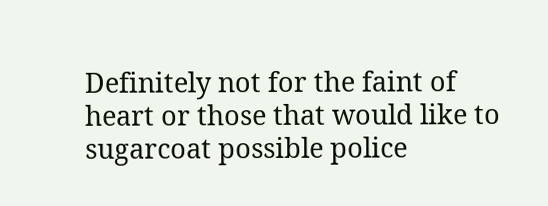Definitely not for the faint of heart or those that would like to sugarcoat possible police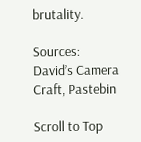brutality.

Sources: David’s Camera Craft, Pastebin

Scroll to Top